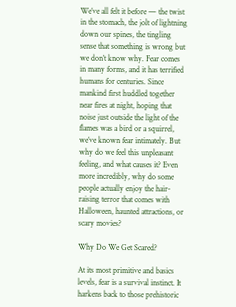We’ve all felt it before — the twist in the stomach, the jolt of lightning down our spines, the tingling sense that something is wrong but we don’t know why. Fear comes in many forms, and it has terrified humans for centuries. Since mankind first huddled together near fires at night, hoping that noise just outside the light of the flames was a bird or a squirrel, we’ve known fear intimately. But why do we feel this unpleasant feeling, and what causes it? Even more incredibly, why do some people actually enjoy the hair-raising terror that comes with Halloween, haunted attractions, or scary movies?

Why Do We Get Scared?

At its most primitive and basics levels, fear is a survival instinct. It harkens back to those prehistoric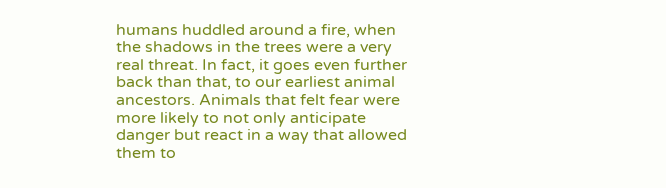humans huddled around a fire, when the shadows in the trees were a very real threat. In fact, it goes even further back than that, to our earliest animal ancestors. Animals that felt fear were more likely to not only anticipate danger but react in a way that allowed them to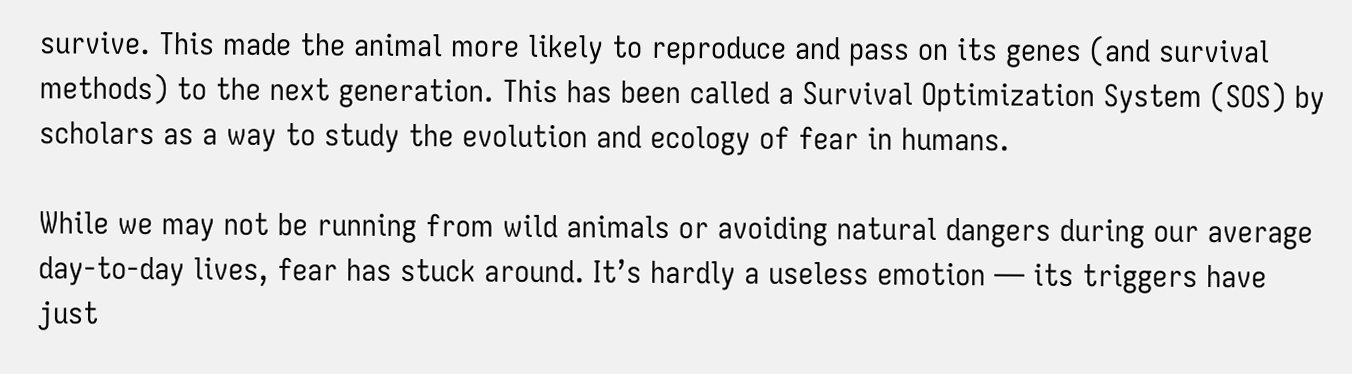survive. This made the animal more likely to reproduce and pass on its genes (and survival methods) to the next generation. This has been called a Survival Optimization System (SOS) by scholars as a way to study the evolution and ecology of fear in humans.

While we may not be running from wild animals or avoiding natural dangers during our average day-to-day lives, fear has stuck around. It’s hardly a useless emotion — its triggers have just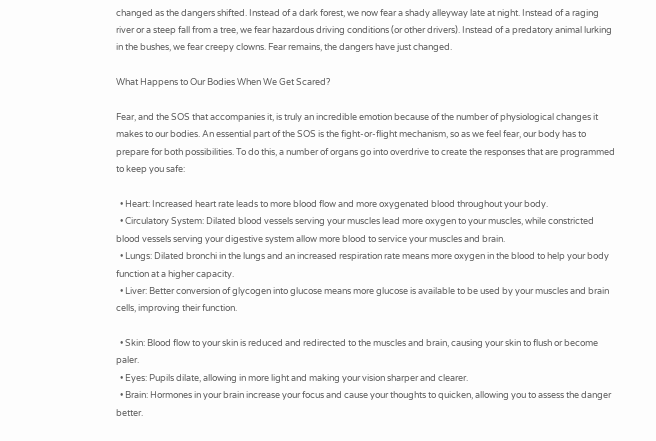changed as the dangers shifted. Instead of a dark forest, we now fear a shady alleyway late at night. Instead of a raging river or a steep fall from a tree, we fear hazardous driving conditions (or other drivers). Instead of a predatory animal lurking in the bushes, we fear creepy clowns. Fear remains, the dangers have just changed.

What Happens to Our Bodies When We Get Scared?

Fear, and the SOS that accompanies it, is truly an incredible emotion because of the number of physiological changes it makes to our bodies. An essential part of the SOS is the fight-or-flight mechanism, so as we feel fear, our body has to prepare for both possibilities. To do this, a number of organs go into overdrive to create the responses that are programmed to keep you safe:

  • Heart: Increased heart rate leads to more blood flow and more oxygenated blood throughout your body.
  • Circulatory System: Dilated blood vessels serving your muscles lead more oxygen to your muscles, while constricted blood vessels serving your digestive system allow more blood to service your muscles and brain.
  • Lungs: Dilated bronchi in the lungs and an increased respiration rate means more oxygen in the blood to help your body function at a higher capacity.
  • Liver: Better conversion of glycogen into glucose means more glucose is available to be used by your muscles and brain cells, improving their function.

  • Skin: Blood flow to your skin is reduced and redirected to the muscles and brain, causing your skin to flush or become paler.
  • Eyes: Pupils dilate, allowing in more light and making your vision sharper and clearer.
  • Brain: Hormones in your brain increase your focus and cause your thoughts to quicken, allowing you to assess the danger better.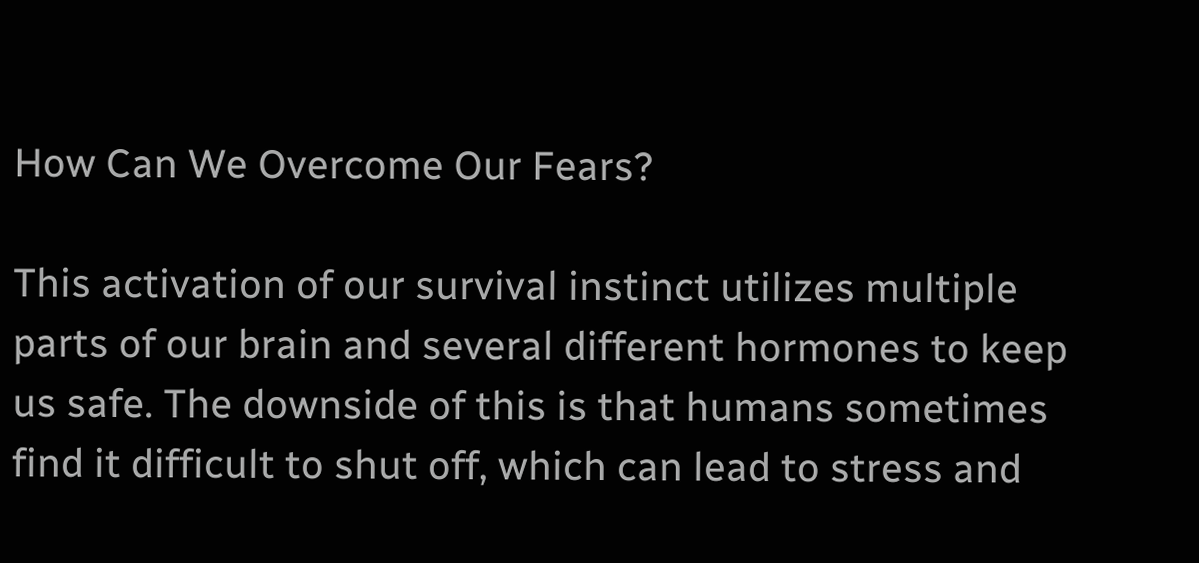How Can We Overcome Our Fears?

This activation of our survival instinct utilizes multiple parts of our brain and several different hormones to keep us safe. The downside of this is that humans sometimes find it difficult to shut off, which can lead to stress and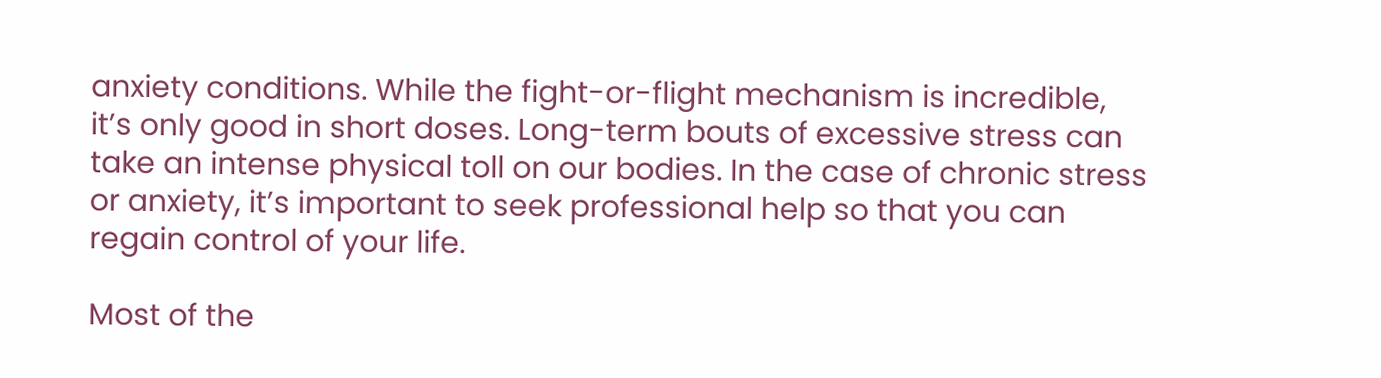anxiety conditions. While the fight-or-flight mechanism is incredible, it’s only good in short doses. Long-term bouts of excessive stress can take an intense physical toll on our bodies. In the case of chronic stress or anxiety, it’s important to seek professional help so that you can regain control of your life.

Most of the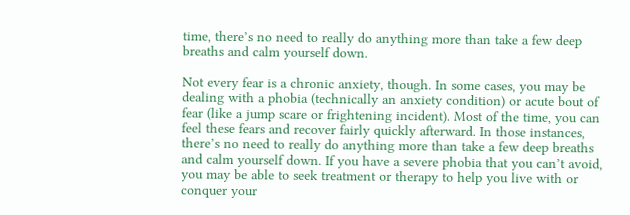time, there’s no need to really do anything more than take a few deep breaths and calm yourself down.

Not every fear is a chronic anxiety, though. In some cases, you may be dealing with a phobia (technically an anxiety condition) or acute bout of fear (like a jump scare or frightening incident). Most of the time, you can feel these fears and recover fairly quickly afterward. In those instances, there’s no need to really do anything more than take a few deep breaths and calm yourself down. If you have a severe phobia that you can’t avoid, you may be able to seek treatment or therapy to help you live with or conquer your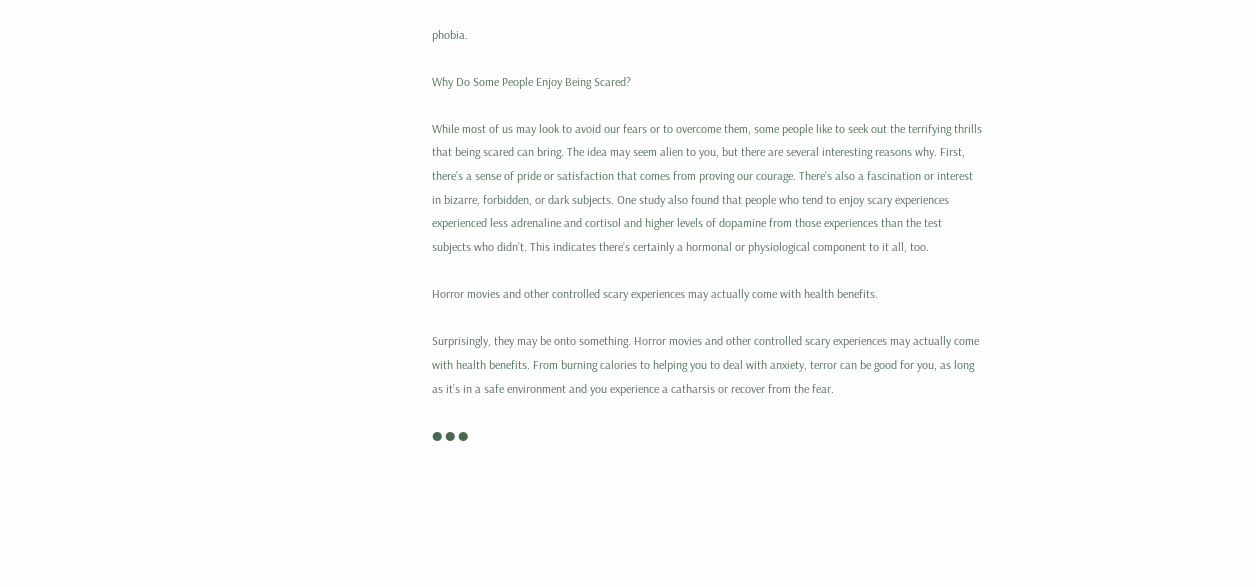phobia.

Why Do Some People Enjoy Being Scared?

While most of us may look to avoid our fears or to overcome them, some people like to seek out the terrifying thrills that being scared can bring. The idea may seem alien to you, but there are several interesting reasons why. First, there’s a sense of pride or satisfaction that comes from proving our courage. There’s also a fascination or interest in bizarre, forbidden, or dark subjects. One study also found that people who tend to enjoy scary experiences experienced less adrenaline and cortisol and higher levels of dopamine from those experiences than the test subjects who didn’t. This indicates there’s certainly a hormonal or physiological component to it all, too.

Horror movies and other controlled scary experiences may actually come with health benefits.

Surprisingly, they may be onto something. Horror movies and other controlled scary experiences may actually come with health benefits. From burning calories to helping you to deal with anxiety, terror can be good for you, as long as it’s in a safe environment and you experience a catharsis or recover from the fear.

● ● ●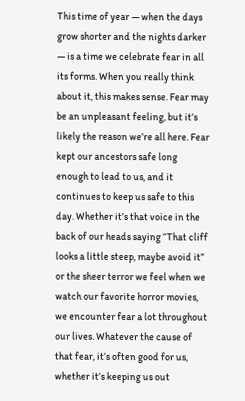This time of year — when the days grow shorter and the nights darker — is a time we celebrate fear in all its forms. When you really think about it, this makes sense. Fear may be an unpleasant feeling, but it’s likely the reason we’re all here. Fear kept our ancestors safe long enough to lead to us, and it continues to keep us safe to this day. Whether it’s that voice in the back of our heads saying “That cliff looks a little steep, maybe avoid it” or the sheer terror we feel when we watch our favorite horror movies, we encounter fear a lot throughout our lives. Whatever the cause of that fear, it’s often good for us, whether it’s keeping us out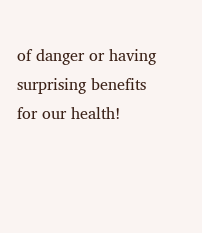of danger or having surprising benefits for our health!